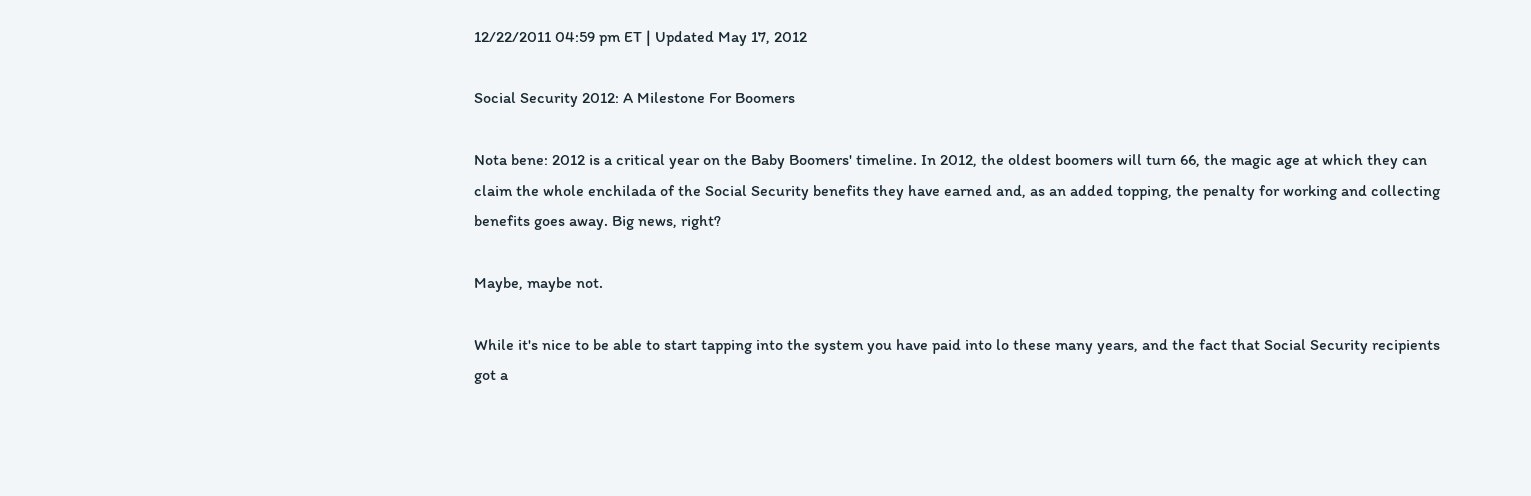12/22/2011 04:59 pm ET | Updated May 17, 2012

Social Security 2012: A Milestone For Boomers

Nota bene: 2012 is a critical year on the Baby Boomers' timeline. In 2012, the oldest boomers will turn 66, the magic age at which they can claim the whole enchilada of the Social Security benefits they have earned and, as an added topping, the penalty for working and collecting benefits goes away. Big news, right?

Maybe, maybe not.

While it's nice to be able to start tapping into the system you have paid into lo these many years, and the fact that Social Security recipients got a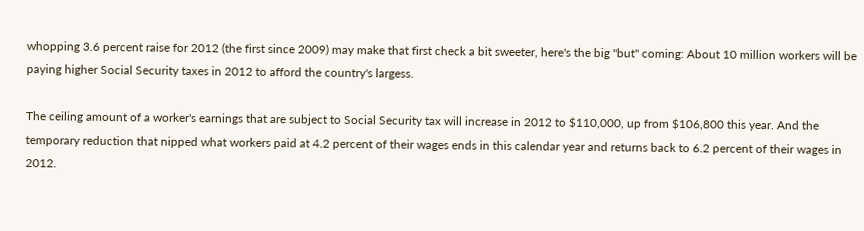whopping 3.6 percent raise for 2012 (the first since 2009) may make that first check a bit sweeter, here's the big "but" coming: About 10 million workers will be paying higher Social Security taxes in 2012 to afford the country's largess.

The ceiling amount of a worker's earnings that are subject to Social Security tax will increase in 2012 to $110,000, up from $106,800 this year. And the temporary reduction that nipped what workers paid at 4.2 percent of their wages ends in this calendar year and returns back to 6.2 percent of their wages in 2012.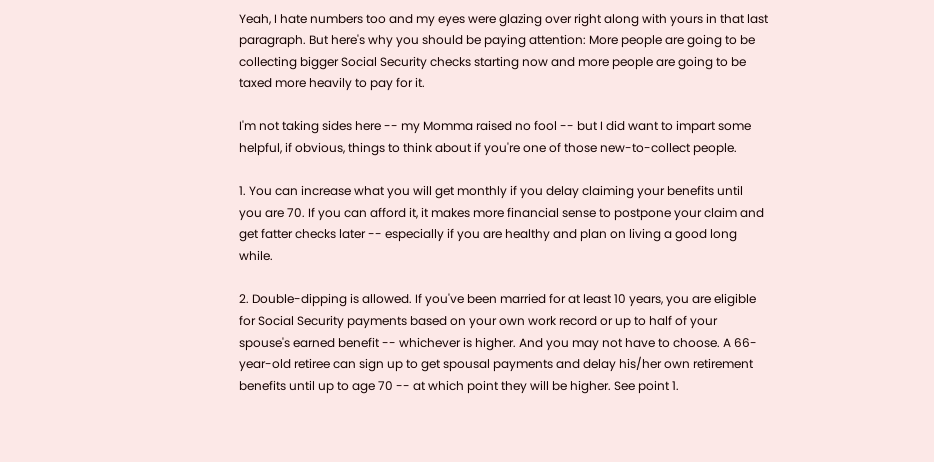Yeah, I hate numbers too and my eyes were glazing over right along with yours in that last paragraph. But here's why you should be paying attention: More people are going to be collecting bigger Social Security checks starting now and more people are going to be taxed more heavily to pay for it.

I'm not taking sides here -- my Momma raised no fool -- but I did want to impart some helpful, if obvious, things to think about if you're one of those new-to-collect people.

1. You can increase what you will get monthly if you delay claiming your benefits until you are 70. If you can afford it, it makes more financial sense to postpone your claim and get fatter checks later -- especially if you are healthy and plan on living a good long while.

2. Double-dipping is allowed. If you've been married for at least 10 years, you are eligible for Social Security payments based on your own work record or up to half of your spouse's earned benefit -- whichever is higher. And you may not have to choose. A 66-year-old retiree can sign up to get spousal payments and delay his/her own retirement benefits until up to age 70 -- at which point they will be higher. See point 1.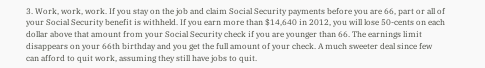3. Work, work, work. If you stay on the job and claim Social Security payments before you are 66, part or all of your Social Security benefit is withheld. If you earn more than $14,640 in 2012, you will lose 50-cents on each dollar above that amount from your Social Security check if you are younger than 66. The earnings limit disappears on your 66th birthday and you get the full amount of your check. A much sweeter deal since few can afford to quit work, assuming they still have jobs to quit.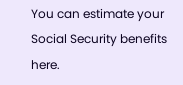You can estimate your Social Security benefits here.